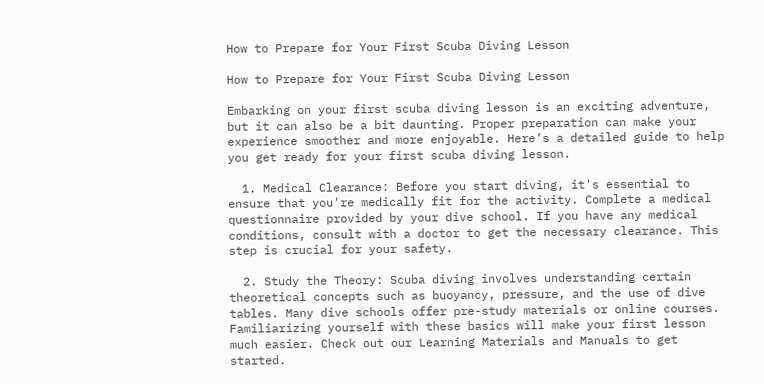How to Prepare for Your First Scuba Diving Lesson

How to Prepare for Your First Scuba Diving Lesson

Embarking on your first scuba diving lesson is an exciting adventure, but it can also be a bit daunting. Proper preparation can make your experience smoother and more enjoyable. Here’s a detailed guide to help you get ready for your first scuba diving lesson.

  1. Medical Clearance: Before you start diving, it's essential to ensure that you're medically fit for the activity. Complete a medical questionnaire provided by your dive school. If you have any medical conditions, consult with a doctor to get the necessary clearance. This step is crucial for your safety.

  2. Study the Theory: Scuba diving involves understanding certain theoretical concepts such as buoyancy, pressure, and the use of dive tables. Many dive schools offer pre-study materials or online courses. Familiarizing yourself with these basics will make your first lesson much easier. Check out our Learning Materials and Manuals to get started.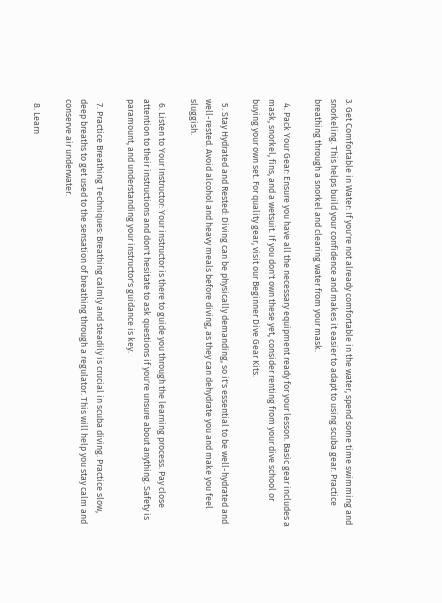3. Get Comfortable in Water: If you're not already comfortable in the water, spend some time swimming and snorkeling. This helps build your confidence and makes it easier to adapt to using scuba gear. Practice breathing through a snorkel and clearing water from your mask.

  4. Pack Your Gear: Ensure you have all the necessary equipment ready for your lesson. Basic gear includes a mask, snorkel, fins, and a wetsuit. If you don't own these yet, consider renting from your dive school or buying your own set. For quality gear, visit our Beginner Dive Gear Kits.

  5. Stay Hydrated and Rested: Diving can be physically demanding, so it's essential to be well-hydrated and well-rested. Avoid alcohol and heavy meals before diving, as they can dehydrate you and make you feel sluggish.

  6. Listen to Your Instructor: Your instructor is there to guide you through the learning process. Pay close attention to their instructions and don't hesitate to ask questions if you're unsure about anything. Safety is paramount, and understanding your instructor's guidance is key.

  7. Practice Breathing Techniques: Breathing calmly and steadily is crucial in scuba diving. Practice slow, deep breaths to get used to the sensation of breathing through a regulator. This will help you stay calm and conserve air underwater.

  8. Learn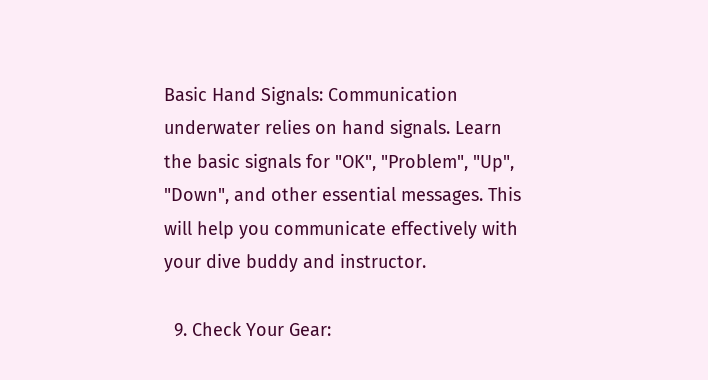Basic Hand Signals: Communication underwater relies on hand signals. Learn the basic signals for "OK", "Problem", "Up", "Down", and other essential messages. This will help you communicate effectively with your dive buddy and instructor.

  9. Check Your Gear: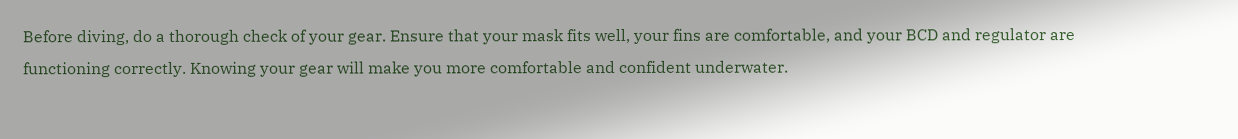Before diving, do a thorough check of your gear. Ensure that your mask fits well, your fins are comfortable, and your BCD and regulator are functioning correctly. Knowing your gear will make you more comfortable and confident underwater.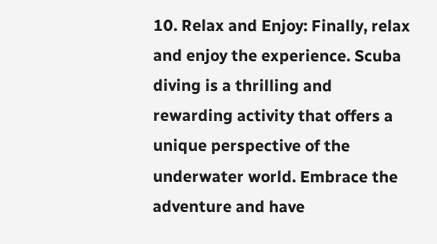10. Relax and Enjoy: Finally, relax and enjoy the experience. Scuba diving is a thrilling and rewarding activity that offers a unique perspective of the underwater world. Embrace the adventure and have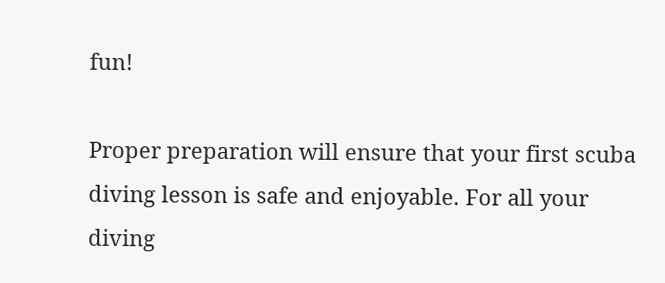fun!

Proper preparation will ensure that your first scuba diving lesson is safe and enjoyable. For all your diving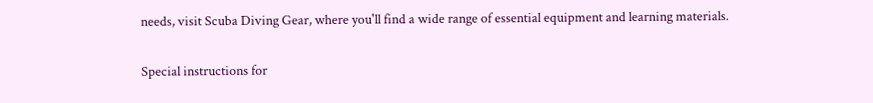needs, visit Scuba Diving Gear, where you'll find a wide range of essential equipment and learning materials.

Special instructions for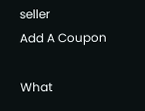seller
Add A Coupon

What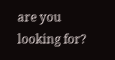are you looking for?